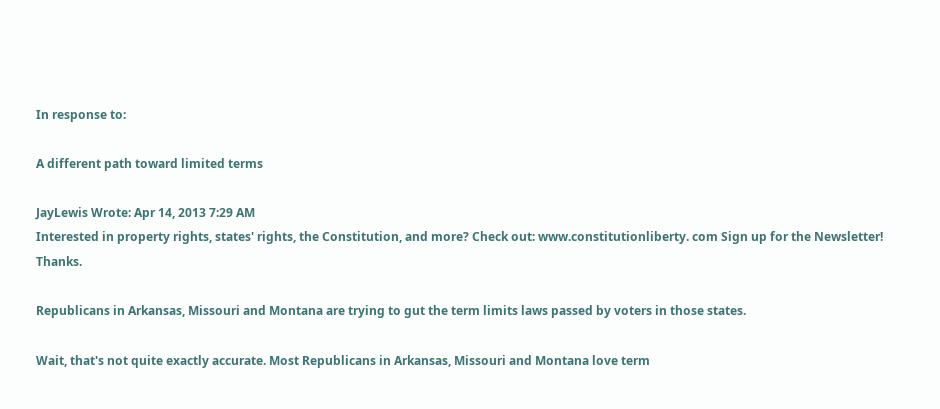In response to:

A different path toward limited terms

JayLewis Wrote: Apr 14, 2013 7:29 AM
Interested in property rights, states' rights, the Constitution, and more? Check out: www.constitutionliberty. com Sign up for the Newsletter! Thanks.

Republicans in Arkansas, Missouri and Montana are trying to gut the term limits laws passed by voters in those states.

Wait, that's not quite exactly accurate. Most Republicans in Arkansas, Missouri and Montana love term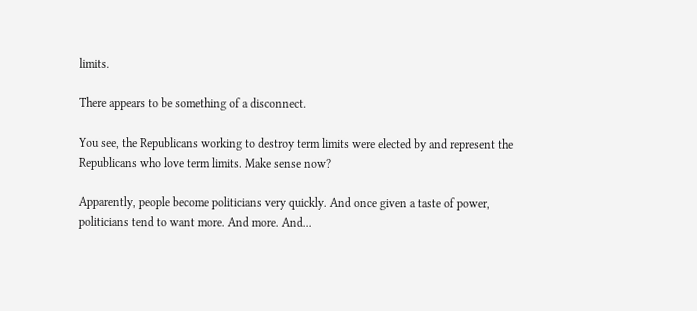limits.

There appears to be something of a disconnect.

You see, the Republicans working to destroy term limits were elected by and represent the Republicans who love term limits. Make sense now?

Apparently, people become politicians very quickly. And once given a taste of power, politicians tend to want more. And more. And...